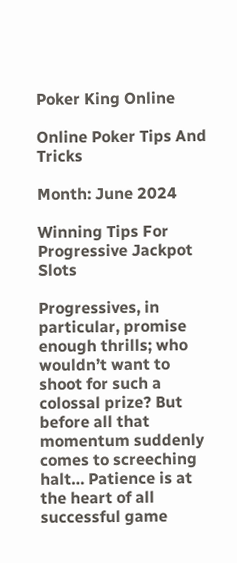Poker King Online

Online Poker Tips And Tricks

Month: June 2024

Winning Tips For Progressive Jackpot Slots

Progressives, in particular, promise enough thrills; who wouldn’t want to shoot for such a colossal prize? But before all that momentum suddenly comes to screeching halt… Patience is at the heart of all successful game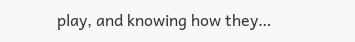play, and knowing how they…